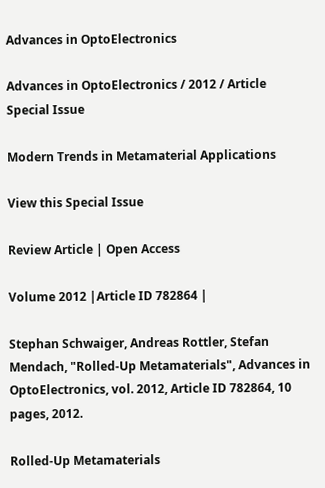Advances in OptoElectronics

Advances in OptoElectronics / 2012 / Article
Special Issue

Modern Trends in Metamaterial Applications

View this Special Issue

Review Article | Open Access

Volume 2012 |Article ID 782864 |

Stephan Schwaiger, Andreas Rottler, Stefan Mendach, "Rolled-Up Metamaterials", Advances in OptoElectronics, vol. 2012, Article ID 782864, 10 pages, 2012.

Rolled-Up Metamaterials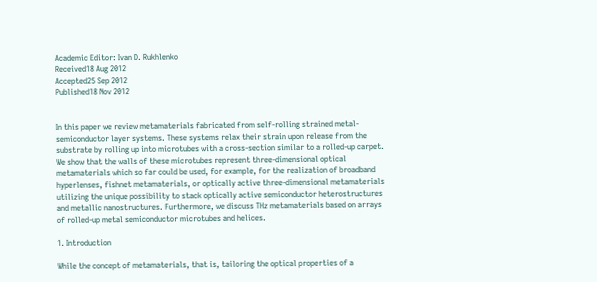Academic Editor: Ivan D. Rukhlenko
Received18 Aug 2012
Accepted25 Sep 2012
Published18 Nov 2012


In this paper we review metamaterials fabricated from self-rolling strained metal-semiconductor layer systems. These systems relax their strain upon release from the substrate by rolling up into microtubes with a cross-section similar to a rolled-up carpet. We show that the walls of these microtubes represent three-dimensional optical metamaterials which so far could be used, for example, for the realization of broadband hyperlenses, fishnet metamaterials, or optically active three-dimensional metamaterials utilizing the unique possibility to stack optically active semiconductor heterostructures and metallic nanostructures. Furthermore, we discuss THz metamaterials based on arrays of rolled-up metal semiconductor microtubes and helices.

1. Introduction

While the concept of metamaterials, that is, tailoring the optical properties of a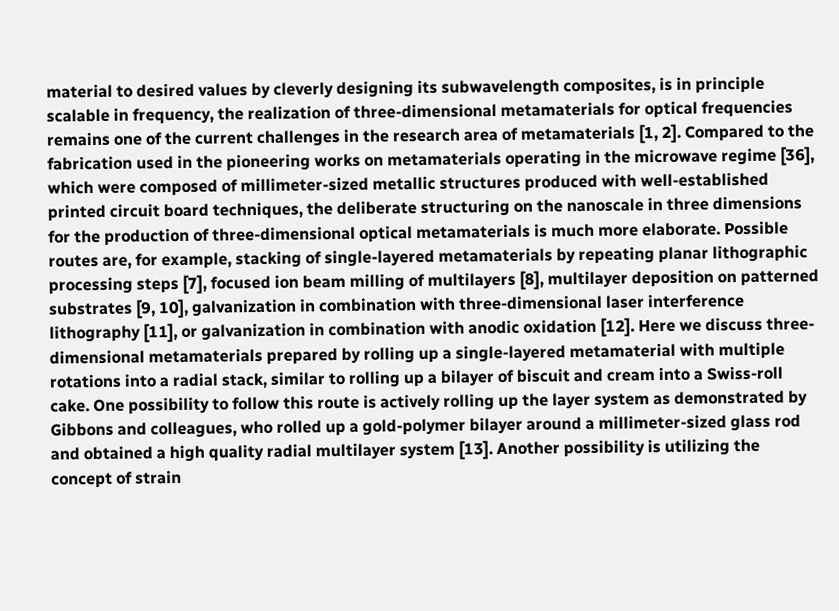material to desired values by cleverly designing its subwavelength composites, is in principle scalable in frequency, the realization of three-dimensional metamaterials for optical frequencies remains one of the current challenges in the research area of metamaterials [1, 2]. Compared to the fabrication used in the pioneering works on metamaterials operating in the microwave regime [36], which were composed of millimeter-sized metallic structures produced with well-established printed circuit board techniques, the deliberate structuring on the nanoscale in three dimensions for the production of three-dimensional optical metamaterials is much more elaborate. Possible routes are, for example, stacking of single-layered metamaterials by repeating planar lithographic processing steps [7], focused ion beam milling of multilayers [8], multilayer deposition on patterned substrates [9, 10], galvanization in combination with three-dimensional laser interference lithography [11], or galvanization in combination with anodic oxidation [12]. Here we discuss three-dimensional metamaterials prepared by rolling up a single-layered metamaterial with multiple rotations into a radial stack, similar to rolling up a bilayer of biscuit and cream into a Swiss-roll cake. One possibility to follow this route is actively rolling up the layer system as demonstrated by Gibbons and colleagues, who rolled up a gold-polymer bilayer around a millimeter-sized glass rod and obtained a high quality radial multilayer system [13]. Another possibility is utilizing the concept of strain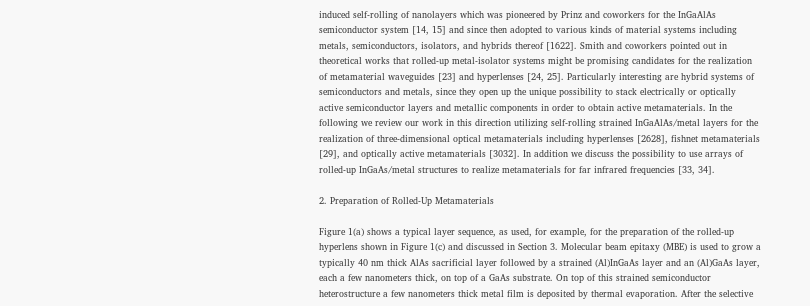induced self-rolling of nanolayers which was pioneered by Prinz and coworkers for the InGaAlAs semiconductor system [14, 15] and since then adopted to various kinds of material systems including metals, semiconductors, isolators, and hybrids thereof [1622]. Smith and coworkers pointed out in theoretical works that rolled-up metal-isolator systems might be promising candidates for the realization of metamaterial waveguides [23] and hyperlenses [24, 25]. Particularly interesting are hybrid systems of semiconductors and metals, since they open up the unique possibility to stack electrically or optically active semiconductor layers and metallic components in order to obtain active metamaterials. In the following we review our work in this direction utilizing self-rolling strained InGaAlAs/metal layers for the realization of three-dimensional optical metamaterials including hyperlenses [2628], fishnet metamaterials [29], and optically active metamaterials [3032]. In addition we discuss the possibility to use arrays of rolled-up InGaAs/metal structures to realize metamaterials for far infrared frequencies [33, 34].

2. Preparation of Rolled-Up Metamaterials

Figure 1(a) shows a typical layer sequence, as used, for example, for the preparation of the rolled-up hyperlens shown in Figure 1(c) and discussed in Section 3. Molecular beam epitaxy (MBE) is used to grow a typically 40 nm thick AlAs sacrificial layer followed by a strained (Al)InGaAs layer and an (Al)GaAs layer, each a few nanometers thick, on top of a GaAs substrate. On top of this strained semiconductor heterostructure a few nanometers thick metal film is deposited by thermal evaporation. After the selective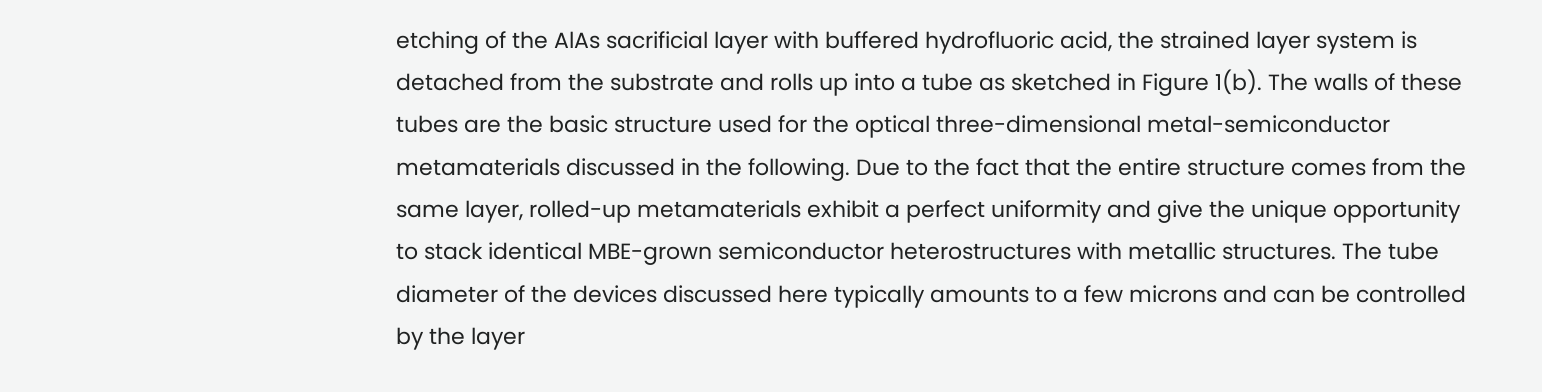etching of the AlAs sacrificial layer with buffered hydrofluoric acid, the strained layer system is detached from the substrate and rolls up into a tube as sketched in Figure 1(b). The walls of these tubes are the basic structure used for the optical three-dimensional metal-semiconductor metamaterials discussed in the following. Due to the fact that the entire structure comes from the same layer, rolled-up metamaterials exhibit a perfect uniformity and give the unique opportunity to stack identical MBE-grown semiconductor heterostructures with metallic structures. The tube diameter of the devices discussed here typically amounts to a few microns and can be controlled by the layer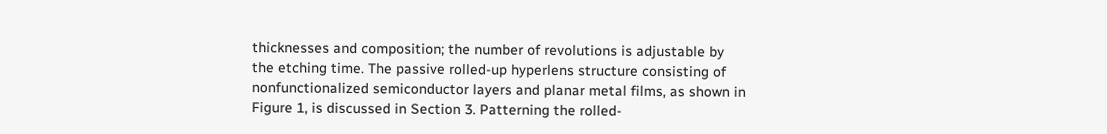thicknesses and composition; the number of revolutions is adjustable by the etching time. The passive rolled-up hyperlens structure consisting of nonfunctionalized semiconductor layers and planar metal films, as shown in Figure 1, is discussed in Section 3. Patterning the rolled-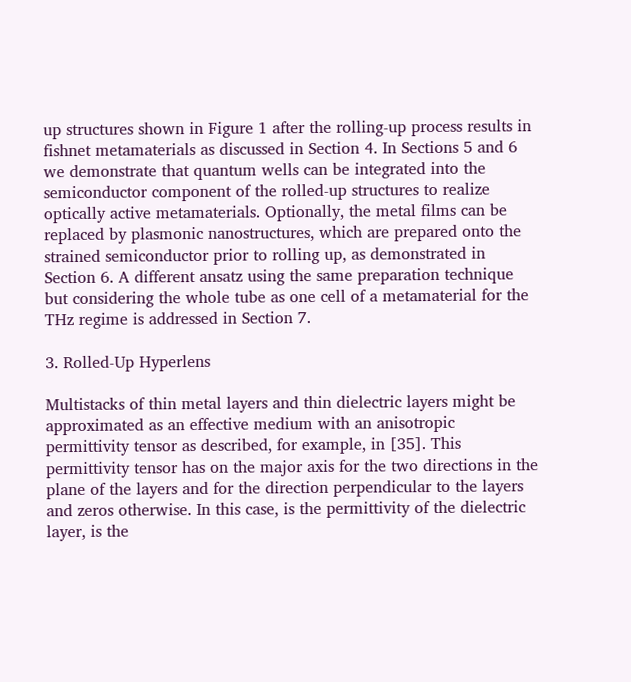up structures shown in Figure 1 after the rolling-up process results in fishnet metamaterials as discussed in Section 4. In Sections 5 and 6 we demonstrate that quantum wells can be integrated into the semiconductor component of the rolled-up structures to realize optically active metamaterials. Optionally, the metal films can be replaced by plasmonic nanostructures, which are prepared onto the strained semiconductor prior to rolling up, as demonstrated in Section 6. A different ansatz using the same preparation technique but considering the whole tube as one cell of a metamaterial for the THz regime is addressed in Section 7.

3. Rolled-Up Hyperlens

Multistacks of thin metal layers and thin dielectric layers might be approximated as an effective medium with an anisotropic permittivity tensor as described, for example, in [35]. This permittivity tensor has on the major axis for the two directions in the plane of the layers and for the direction perpendicular to the layers and zeros otherwise. In this case, is the permittivity of the dielectric layer, is the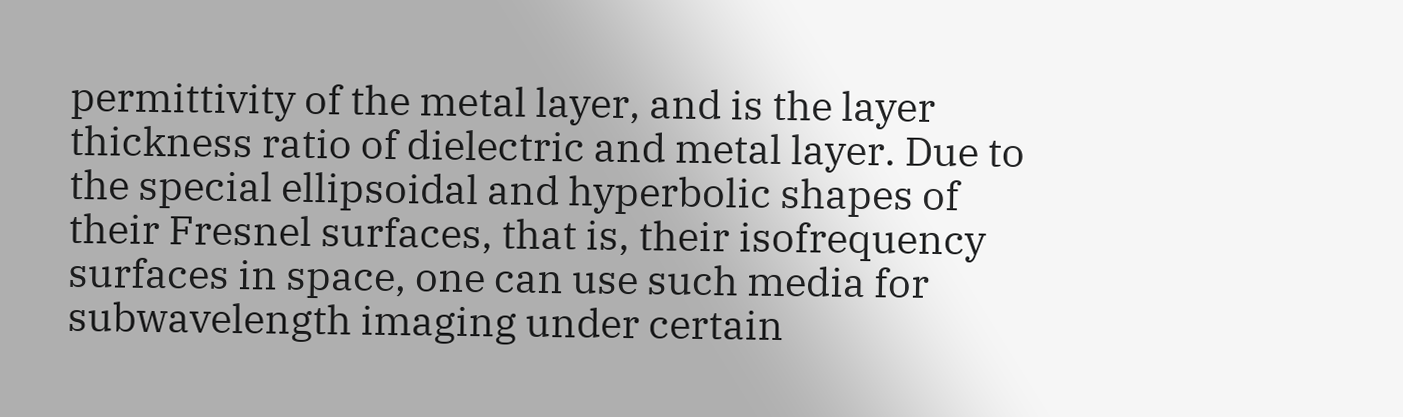permittivity of the metal layer, and is the layer thickness ratio of dielectric and metal layer. Due to the special ellipsoidal and hyperbolic shapes of their Fresnel surfaces, that is, their isofrequency surfaces in space, one can use such media for subwavelength imaging under certain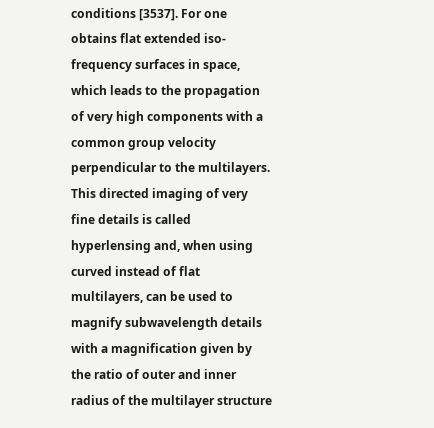conditions [3537]. For one obtains flat extended iso-frequency surfaces in space, which leads to the propagation of very high components with a common group velocity perpendicular to the multilayers. This directed imaging of very fine details is called hyperlensing and, when using curved instead of flat multilayers, can be used to magnify subwavelength details with a magnification given by the ratio of outer and inner radius of the multilayer structure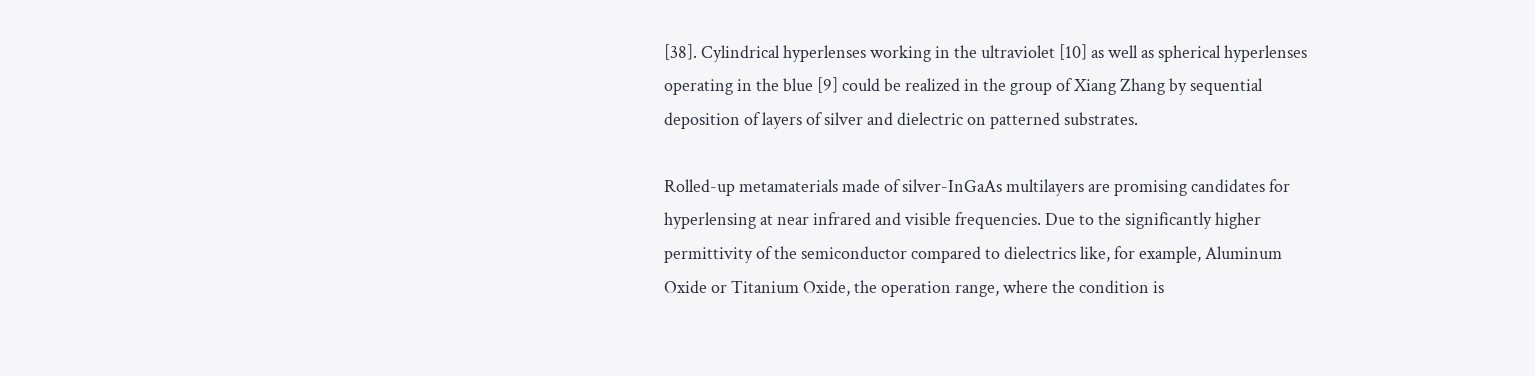[38]. Cylindrical hyperlenses working in the ultraviolet [10] as well as spherical hyperlenses operating in the blue [9] could be realized in the group of Xiang Zhang by sequential deposition of layers of silver and dielectric on patterned substrates.

Rolled-up metamaterials made of silver-InGaAs multilayers are promising candidates for hyperlensing at near infrared and visible frequencies. Due to the significantly higher permittivity of the semiconductor compared to dielectrics like, for example, Aluminum Oxide or Titanium Oxide, the operation range, where the condition is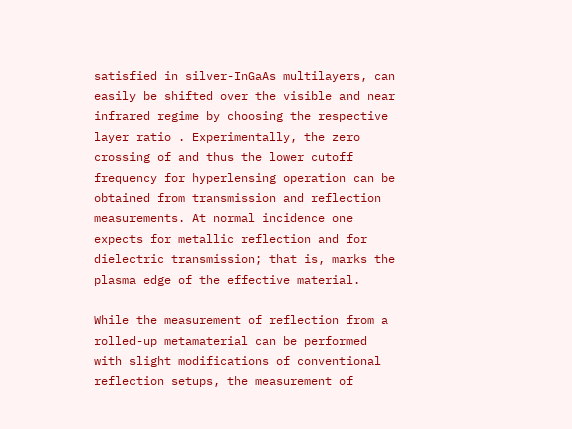satisfied in silver-InGaAs multilayers, can easily be shifted over the visible and near infrared regime by choosing the respective layer ratio . Experimentally, the zero crossing of and thus the lower cutoff frequency for hyperlensing operation can be obtained from transmission and reflection measurements. At normal incidence one expects for metallic reflection and for dielectric transmission; that is, marks the plasma edge of the effective material.

While the measurement of reflection from a rolled-up metamaterial can be performed with slight modifications of conventional reflection setups, the measurement of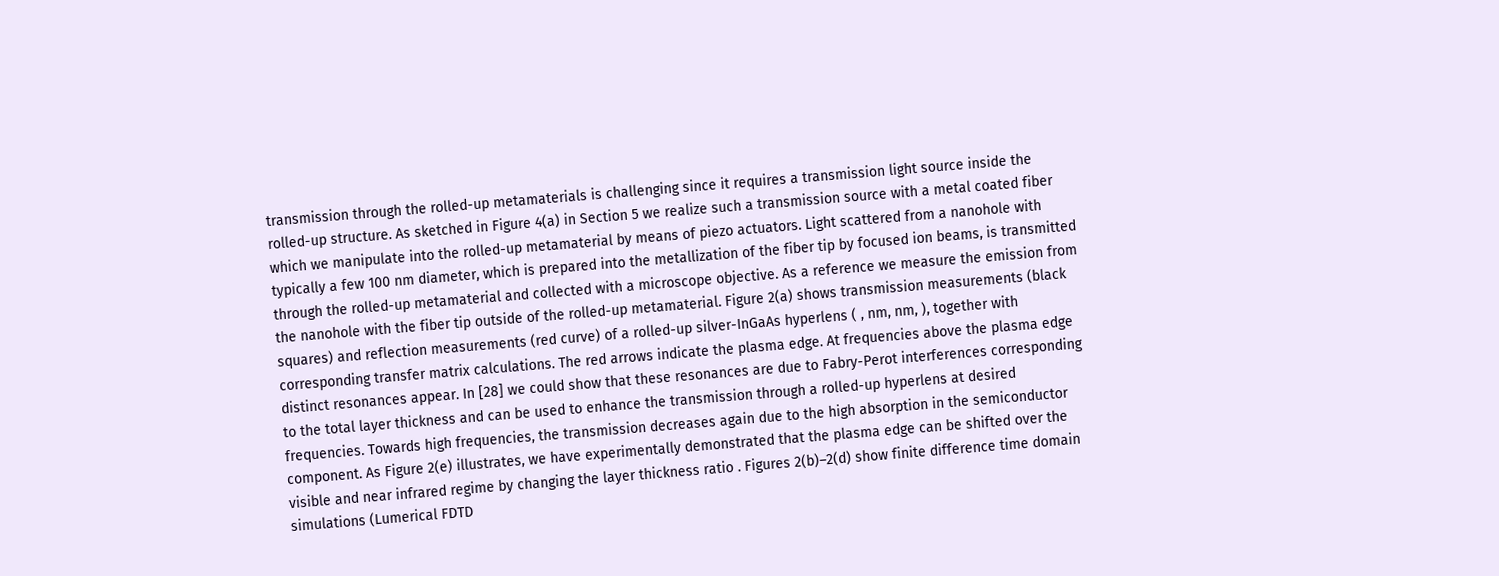transmission through the rolled-up metamaterials is challenging since it requires a transmission light source inside the rolled-up structure. As sketched in Figure 4(a) in Section 5 we realize such a transmission source with a metal coated fiber which we manipulate into the rolled-up metamaterial by means of piezo actuators. Light scattered from a nanohole with typically a few 100 nm diameter, which is prepared into the metallization of the fiber tip by focused ion beams, is transmitted through the rolled-up metamaterial and collected with a microscope objective. As a reference we measure the emission from the nanohole with the fiber tip outside of the rolled-up metamaterial. Figure 2(a) shows transmission measurements (black squares) and reflection measurements (red curve) of a rolled-up silver-InGaAs hyperlens ( , nm, nm, ), together with corresponding transfer matrix calculations. The red arrows indicate the plasma edge. At frequencies above the plasma edge distinct resonances appear. In [28] we could show that these resonances are due to Fabry-Perot interferences corresponding to the total layer thickness and can be used to enhance the transmission through a rolled-up hyperlens at desired frequencies. Towards high frequencies, the transmission decreases again due to the high absorption in the semiconductor component. As Figure 2(e) illustrates, we have experimentally demonstrated that the plasma edge can be shifted over the visible and near infrared regime by changing the layer thickness ratio . Figures 2(b)–2(d) show finite difference time domain simulations (Lumerical FDTD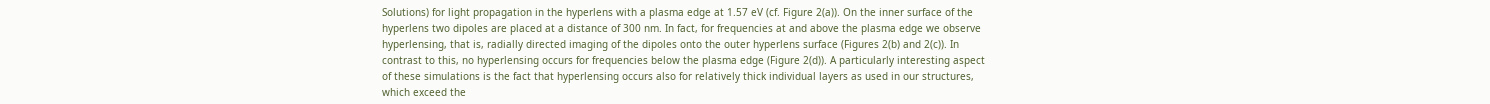Solutions) for light propagation in the hyperlens with a plasma edge at 1.57 eV (cf. Figure 2(a)). On the inner surface of the hyperlens two dipoles are placed at a distance of 300 nm. In fact, for frequencies at and above the plasma edge we observe hyperlensing, that is, radially directed imaging of the dipoles onto the outer hyperlens surface (Figures 2(b) and 2(c)). In contrast to this, no hyperlensing occurs for frequencies below the plasma edge (Figure 2(d)). A particularly interesting aspect of these simulations is the fact that hyperlensing occurs also for relatively thick individual layers as used in our structures, which exceed the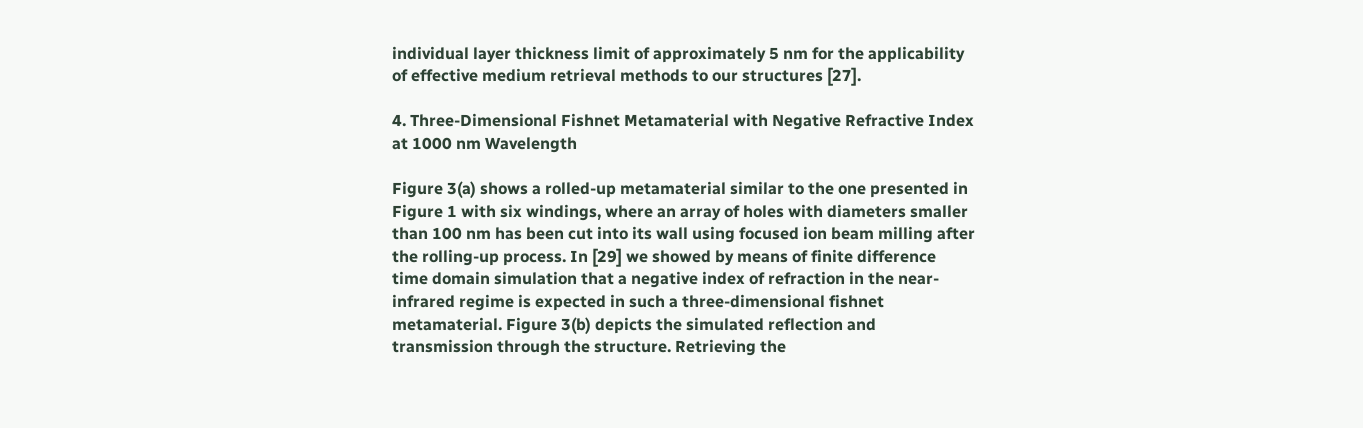individual layer thickness limit of approximately 5 nm for the applicability of effective medium retrieval methods to our structures [27].

4. Three-Dimensional Fishnet Metamaterial with Negative Refractive Index at 1000 nm Wavelength

Figure 3(a) shows a rolled-up metamaterial similar to the one presented in Figure 1 with six windings, where an array of holes with diameters smaller than 100 nm has been cut into its wall using focused ion beam milling after the rolling-up process. In [29] we showed by means of finite difference time domain simulation that a negative index of refraction in the near-infrared regime is expected in such a three-dimensional fishnet metamaterial. Figure 3(b) depicts the simulated reflection and transmission through the structure. Retrieving the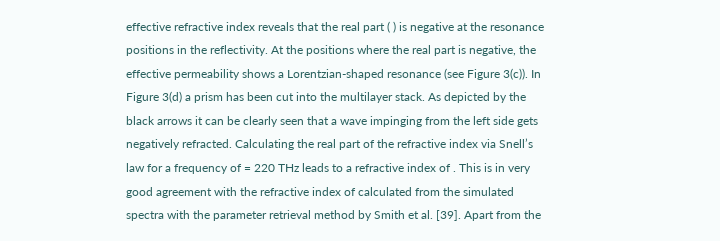effective refractive index reveals that the real part ( ) is negative at the resonance positions in the reflectivity. At the positions where the real part is negative, the effective permeability shows a Lorentzian-shaped resonance (see Figure 3(c)). In Figure 3(d) a prism has been cut into the multilayer stack. As depicted by the black arrows it can be clearly seen that a wave impinging from the left side gets negatively refracted. Calculating the real part of the refractive index via Snell’s law for a frequency of = 220 THz leads to a refractive index of . This is in very good agreement with the refractive index of calculated from the simulated spectra with the parameter retrieval method by Smith et al. [39]. Apart from the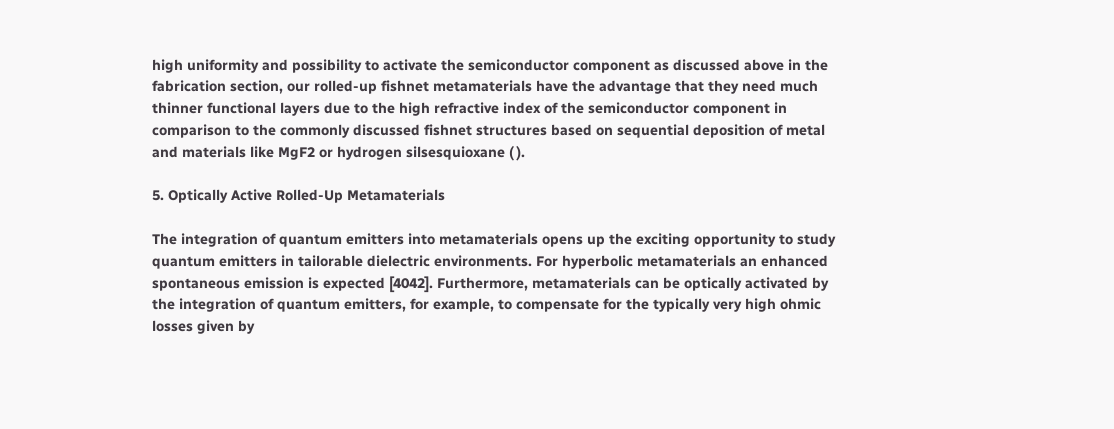high uniformity and possibility to activate the semiconductor component as discussed above in the fabrication section, our rolled-up fishnet metamaterials have the advantage that they need much thinner functional layers due to the high refractive index of the semiconductor component in comparison to the commonly discussed fishnet structures based on sequential deposition of metal and materials like MgF2 or hydrogen silsesquioxane ( ).

5. Optically Active Rolled-Up Metamaterials

The integration of quantum emitters into metamaterials opens up the exciting opportunity to study quantum emitters in tailorable dielectric environments. For hyperbolic metamaterials an enhanced spontaneous emission is expected [4042]. Furthermore, metamaterials can be optically activated by the integration of quantum emitters, for example, to compensate for the typically very high ohmic losses given by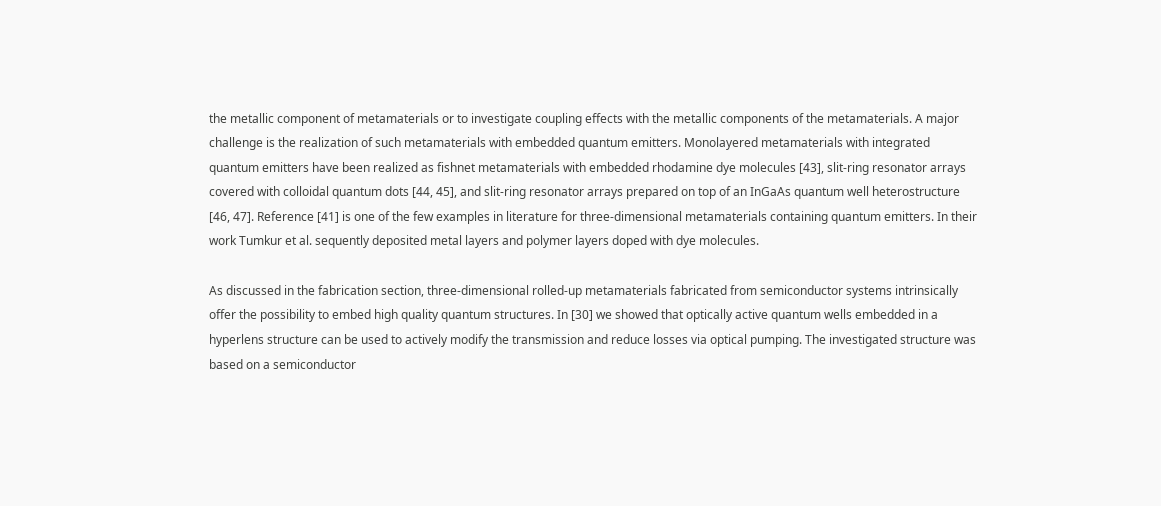the metallic component of metamaterials or to investigate coupling effects with the metallic components of the metamaterials. A major challenge is the realization of such metamaterials with embedded quantum emitters. Monolayered metamaterials with integrated quantum emitters have been realized as fishnet metamaterials with embedded rhodamine dye molecules [43], slit-ring resonator arrays covered with colloidal quantum dots [44, 45], and slit-ring resonator arrays prepared on top of an InGaAs quantum well heterostructure [46, 47]. Reference [41] is one of the few examples in literature for three-dimensional metamaterials containing quantum emitters. In their work Tumkur et al. sequently deposited metal layers and polymer layers doped with dye molecules.

As discussed in the fabrication section, three-dimensional rolled-up metamaterials fabricated from semiconductor systems intrinsically offer the possibility to embed high quality quantum structures. In [30] we showed that optically active quantum wells embedded in a hyperlens structure can be used to actively modify the transmission and reduce losses via optical pumping. The investigated structure was based on a semiconductor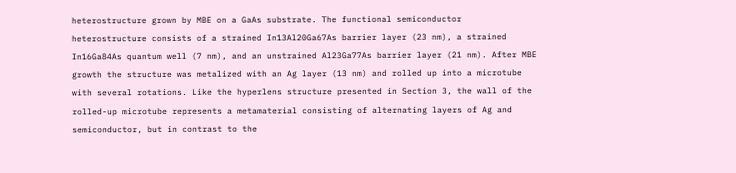heterostructure grown by MBE on a GaAs substrate. The functional semiconductor heterostructure consists of a strained In13Al20Ga67As barrier layer (23 nm), a strained In16Ga84As quantum well (7 nm), and an unstrained Al23Ga77As barrier layer (21 nm). After MBE growth the structure was metalized with an Ag layer (13 nm) and rolled up into a microtube with several rotations. Like the hyperlens structure presented in Section 3, the wall of the rolled-up microtube represents a metamaterial consisting of alternating layers of Ag and semiconductor, but in contrast to the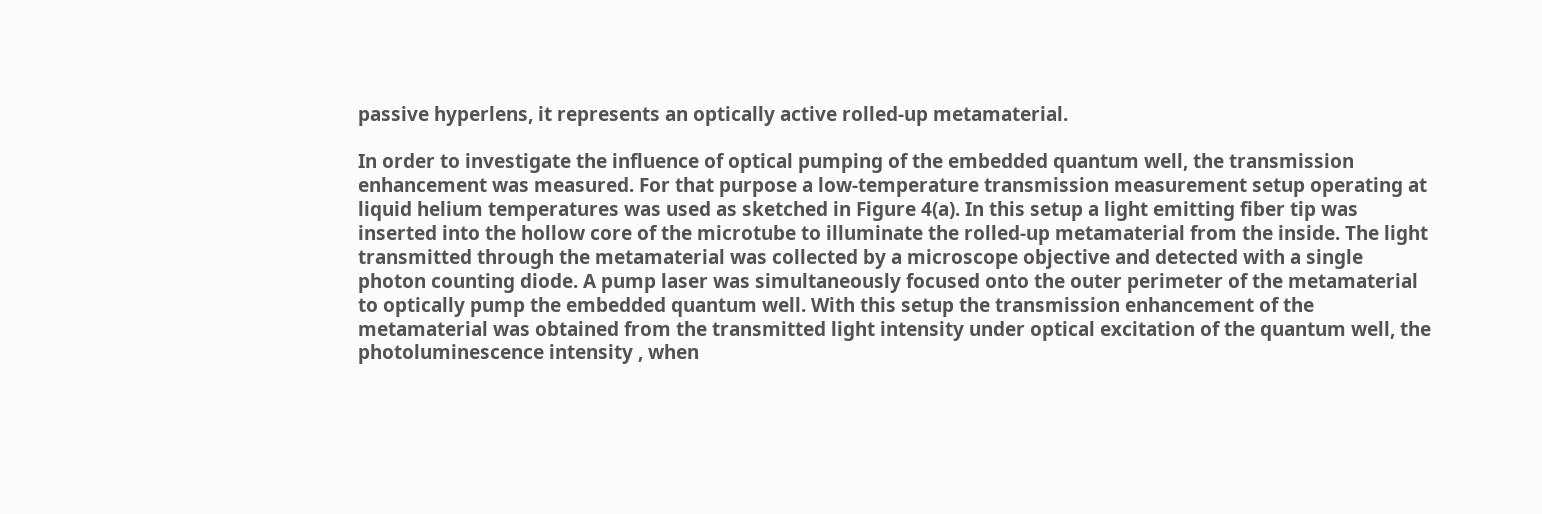passive hyperlens, it represents an optically active rolled-up metamaterial.

In order to investigate the influence of optical pumping of the embedded quantum well, the transmission enhancement was measured. For that purpose a low-temperature transmission measurement setup operating at liquid helium temperatures was used as sketched in Figure 4(a). In this setup a light emitting fiber tip was inserted into the hollow core of the microtube to illuminate the rolled-up metamaterial from the inside. The light transmitted through the metamaterial was collected by a microscope objective and detected with a single photon counting diode. A pump laser was simultaneously focused onto the outer perimeter of the metamaterial to optically pump the embedded quantum well. With this setup the transmission enhancement of the metamaterial was obtained from the transmitted light intensity under optical excitation of the quantum well, the photoluminescence intensity , when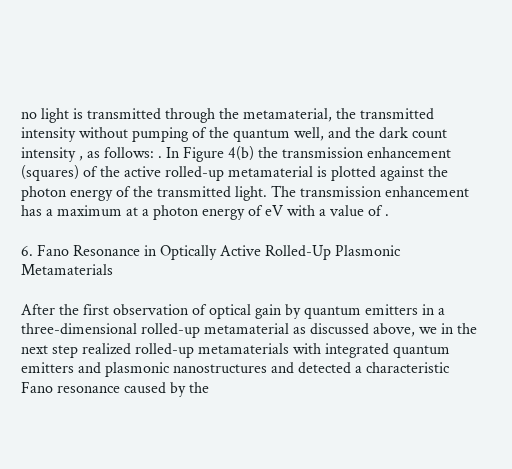no light is transmitted through the metamaterial, the transmitted intensity without pumping of the quantum well, and the dark count intensity , as follows: . In Figure 4(b) the transmission enhancement (squares) of the active rolled-up metamaterial is plotted against the photon energy of the transmitted light. The transmission enhancement has a maximum at a photon energy of eV with a value of .

6. Fano Resonance in Optically Active Rolled-Up Plasmonic Metamaterials

After the first observation of optical gain by quantum emitters in a three-dimensional rolled-up metamaterial as discussed above, we in the next step realized rolled-up metamaterials with integrated quantum emitters and plasmonic nanostructures and detected a characteristic Fano resonance caused by the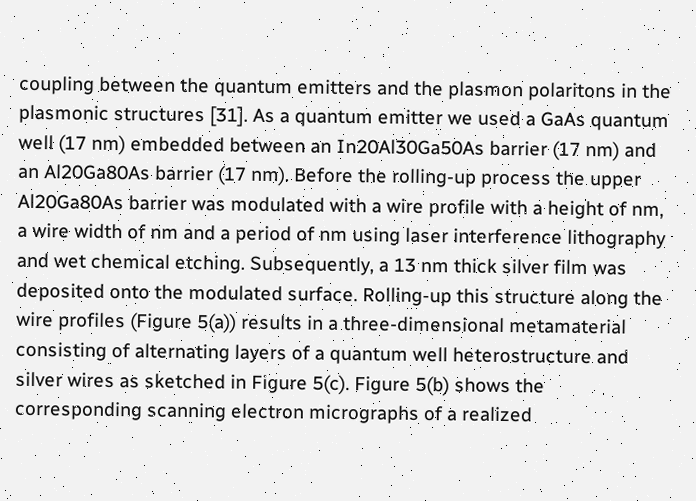coupling between the quantum emitters and the plasmon polaritons in the plasmonic structures [31]. As a quantum emitter we used a GaAs quantum well (17 nm) embedded between an In20Al30Ga50As barrier (17 nm) and an Al20Ga80As barrier (17 nm). Before the rolling-up process the upper Al20Ga80As barrier was modulated with a wire profile with a height of nm, a wire width of nm and a period of nm using laser interference lithography and wet chemical etching. Subsequently, a 13 nm thick silver film was deposited onto the modulated surface. Rolling-up this structure along the wire profiles (Figure 5(a)) results in a three-dimensional metamaterial consisting of alternating layers of a quantum well heterostructure and silver wires as sketched in Figure 5(c). Figure 5(b) shows the corresponding scanning electron micrographs of a realized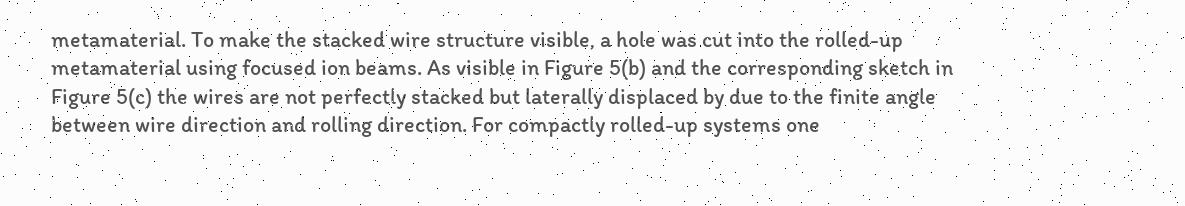metamaterial. To make the stacked wire structure visible, a hole was cut into the rolled-up metamaterial using focused ion beams. As visible in Figure 5(b) and the corresponding sketch in Figure 5(c) the wires are not perfectly stacked but laterally displaced by due to the finite angle between wire direction and rolling direction. For compactly rolled-up systems one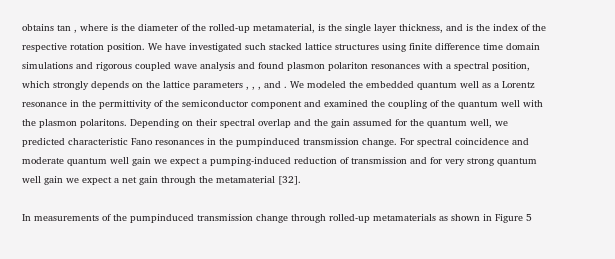obtains tan , where is the diameter of the rolled-up metamaterial, is the single layer thickness, and is the index of the respective rotation position. We have investigated such stacked lattice structures using finite difference time domain simulations and rigorous coupled wave analysis and found plasmon polariton resonances with a spectral position, which strongly depends on the lattice parameters , , , and . We modeled the embedded quantum well as a Lorentz resonance in the permittivity of the semiconductor component and examined the coupling of the quantum well with the plasmon polaritons. Depending on their spectral overlap and the gain assumed for the quantum well, we predicted characteristic Fano resonances in the pumpinduced transmission change. For spectral coincidence and moderate quantum well gain we expect a pumping-induced reduction of transmission and for very strong quantum well gain we expect a net gain through the metamaterial [32].

In measurements of the pumpinduced transmission change through rolled-up metamaterials as shown in Figure 5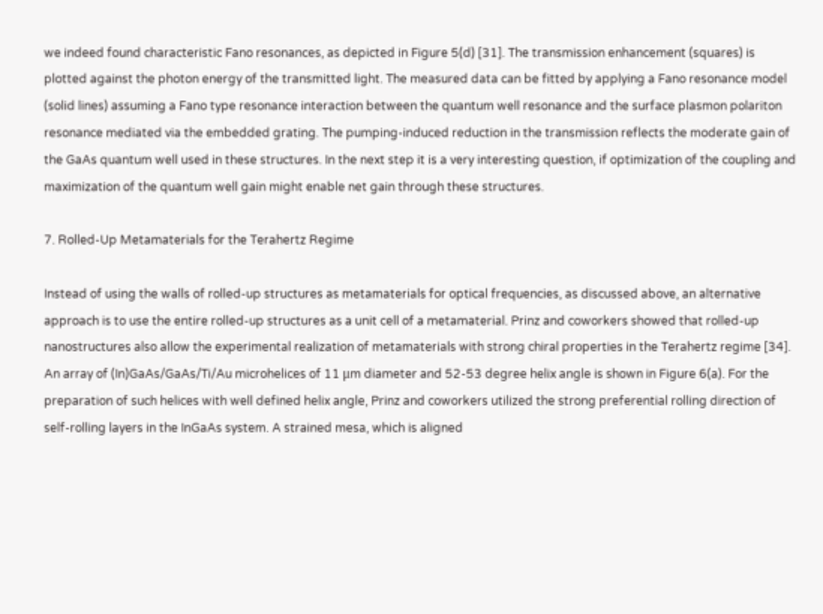we indeed found characteristic Fano resonances, as depicted in Figure 5(d) [31]. The transmission enhancement (squares) is plotted against the photon energy of the transmitted light. The measured data can be fitted by applying a Fano resonance model (solid lines) assuming a Fano type resonance interaction between the quantum well resonance and the surface plasmon polariton resonance mediated via the embedded grating. The pumping-induced reduction in the transmission reflects the moderate gain of the GaAs quantum well used in these structures. In the next step it is a very interesting question, if optimization of the coupling and maximization of the quantum well gain might enable net gain through these structures.

7. Rolled-Up Metamaterials for the Terahertz Regime

Instead of using the walls of rolled-up structures as metamaterials for optical frequencies, as discussed above, an alternative approach is to use the entire rolled-up structures as a unit cell of a metamaterial. Prinz and coworkers showed that rolled-up nanostructures also allow the experimental realization of metamaterials with strong chiral properties in the Terahertz regime [34]. An array of (In)GaAs/GaAs/Ti/Au microhelices of 11 μm diameter and 52-53 degree helix angle is shown in Figure 6(a). For the preparation of such helices with well defined helix angle, Prinz and coworkers utilized the strong preferential rolling direction of self-rolling layers in the InGaAs system. A strained mesa, which is aligned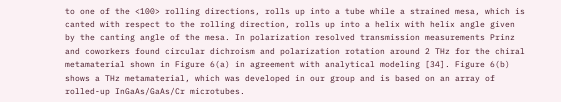to one of the <100> rolling directions, rolls up into a tube while a strained mesa, which is canted with respect to the rolling direction, rolls up into a helix with helix angle given by the canting angle of the mesa. In polarization resolved transmission measurements Prinz and coworkers found circular dichroism and polarization rotation around 2 THz for the chiral metamaterial shown in Figure 6(a) in agreement with analytical modeling [34]. Figure 6(b) shows a THz metamaterial, which was developed in our group and is based on an array of rolled-up InGaAs/GaAs/Cr microtubes.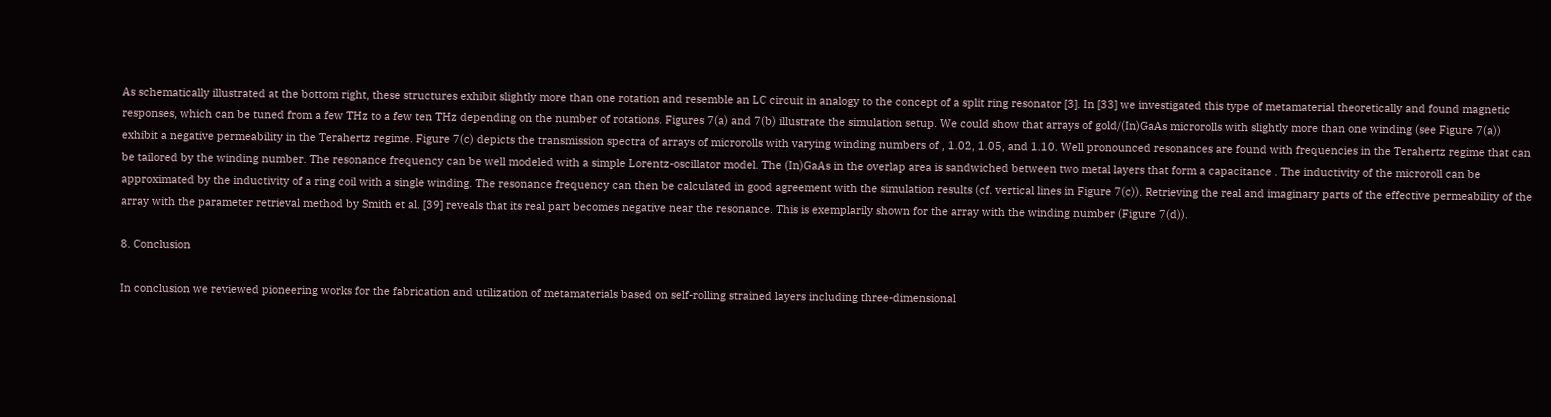As schematically illustrated at the bottom right, these structures exhibit slightly more than one rotation and resemble an LC circuit in analogy to the concept of a split ring resonator [3]. In [33] we investigated this type of metamaterial theoretically and found magnetic responses, which can be tuned from a few THz to a few ten THz depending on the number of rotations. Figures 7(a) and 7(b) illustrate the simulation setup. We could show that arrays of gold/(In)GaAs microrolls with slightly more than one winding (see Figure 7(a)) exhibit a negative permeability in the Terahertz regime. Figure 7(c) depicts the transmission spectra of arrays of microrolls with varying winding numbers of , 1.02, 1.05, and 1.10. Well pronounced resonances are found with frequencies in the Terahertz regime that can be tailored by the winding number. The resonance frequency can be well modeled with a simple Lorentz-oscillator model. The (In)GaAs in the overlap area is sandwiched between two metal layers that form a capacitance . The inductivity of the microroll can be approximated by the inductivity of a ring coil with a single winding. The resonance frequency can then be calculated in good agreement with the simulation results (cf. vertical lines in Figure 7(c)). Retrieving the real and imaginary parts of the effective permeability of the array with the parameter retrieval method by Smith et al. [39] reveals that its real part becomes negative near the resonance. This is exemplarily shown for the array with the winding number (Figure 7(d)).

8. Conclusion

In conclusion we reviewed pioneering works for the fabrication and utilization of metamaterials based on self-rolling strained layers including three-dimensional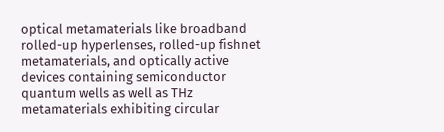optical metamaterials like broadband rolled-up hyperlenses, rolled-up fishnet metamaterials, and optically active devices containing semiconductor quantum wells as well as THz metamaterials exhibiting circular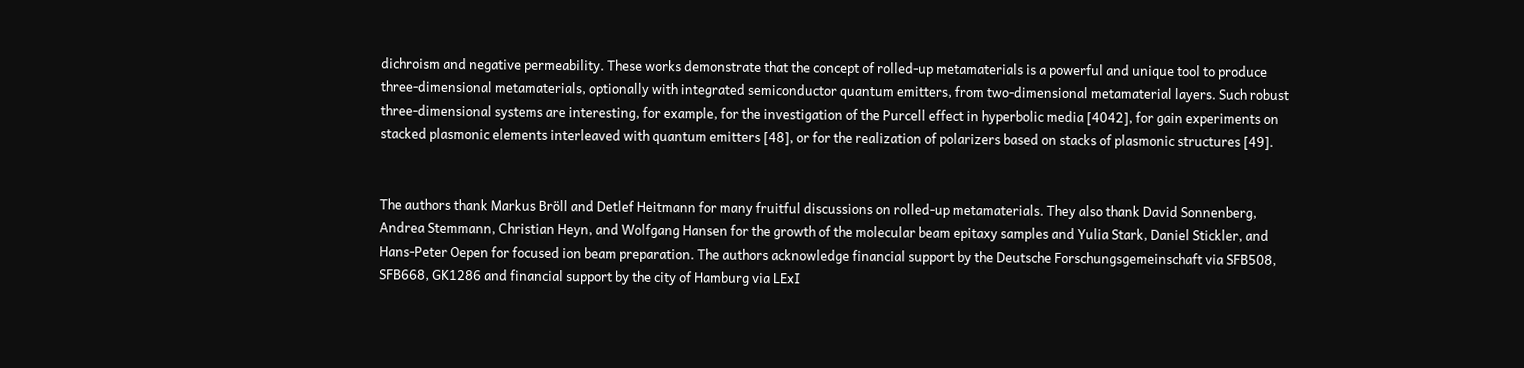dichroism and negative permeability. These works demonstrate that the concept of rolled-up metamaterials is a powerful and unique tool to produce three-dimensional metamaterials, optionally with integrated semiconductor quantum emitters, from two-dimensional metamaterial layers. Such robust three-dimensional systems are interesting, for example, for the investigation of the Purcell effect in hyperbolic media [4042], for gain experiments on stacked plasmonic elements interleaved with quantum emitters [48], or for the realization of polarizers based on stacks of plasmonic structures [49].


The authors thank Markus Bröll and Detlef Heitmann for many fruitful discussions on rolled-up metamaterials. They also thank David Sonnenberg, Andrea Stemmann, Christian Heyn, and Wolfgang Hansen for the growth of the molecular beam epitaxy samples and Yulia Stark, Daniel Stickler, and Hans-Peter Oepen for focused ion beam preparation. The authors acknowledge financial support by the Deutsche Forschungsgemeinschaft via SFB508, SFB668, GK1286 and financial support by the city of Hamburg via LExI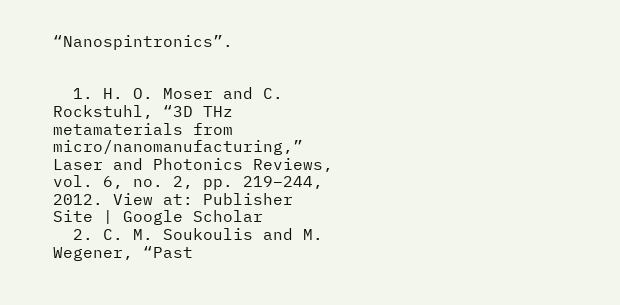“Nanospintronics”.


  1. H. O. Moser and C. Rockstuhl, “3D THz metamaterials from micro/nanomanufacturing,” Laser and Photonics Reviews, vol. 6, no. 2, pp. 219–244, 2012. View at: Publisher Site | Google Scholar
  2. C. M. Soukoulis and M. Wegener, “Past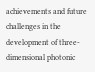achievements and future challenges in the development of three-dimensional photonic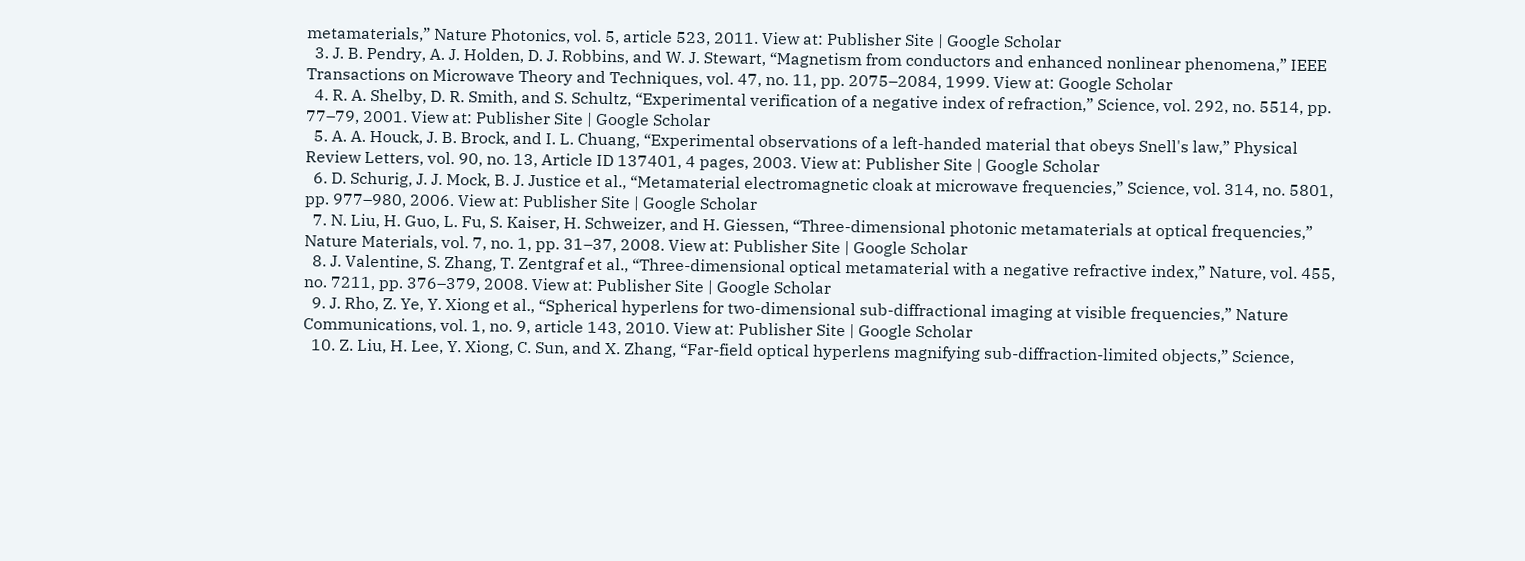metamaterials,” Nature Photonics, vol. 5, article 523, 2011. View at: Publisher Site | Google Scholar
  3. J. B. Pendry, A. J. Holden, D. J. Robbins, and W. J. Stewart, “Magnetism from conductors and enhanced nonlinear phenomena,” IEEE Transactions on Microwave Theory and Techniques, vol. 47, no. 11, pp. 2075–2084, 1999. View at: Google Scholar
  4. R. A. Shelby, D. R. Smith, and S. Schultz, “Experimental verification of a negative index of refraction,” Science, vol. 292, no. 5514, pp. 77–79, 2001. View at: Publisher Site | Google Scholar
  5. A. A. Houck, J. B. Brock, and I. L. Chuang, “Experimental observations of a left-handed material that obeys Snell's law,” Physical Review Letters, vol. 90, no. 13, Article ID 137401, 4 pages, 2003. View at: Publisher Site | Google Scholar
  6. D. Schurig, J. J. Mock, B. J. Justice et al., “Metamaterial electromagnetic cloak at microwave frequencies,” Science, vol. 314, no. 5801, pp. 977–980, 2006. View at: Publisher Site | Google Scholar
  7. N. Liu, H. Guo, L. Fu, S. Kaiser, H. Schweizer, and H. Giessen, “Three-dimensional photonic metamaterials at optical frequencies,” Nature Materials, vol. 7, no. 1, pp. 31–37, 2008. View at: Publisher Site | Google Scholar
  8. J. Valentine, S. Zhang, T. Zentgraf et al., “Three-dimensional optical metamaterial with a negative refractive index,” Nature, vol. 455, no. 7211, pp. 376–379, 2008. View at: Publisher Site | Google Scholar
  9. J. Rho, Z. Ye, Y. Xiong et al., “Spherical hyperlens for two-dimensional sub-diffractional imaging at visible frequencies,” Nature Communications, vol. 1, no. 9, article 143, 2010. View at: Publisher Site | Google Scholar
  10. Z. Liu, H. Lee, Y. Xiong, C. Sun, and X. Zhang, “Far-field optical hyperlens magnifying sub-diffraction-limited objects,” Science,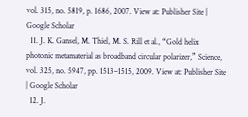vol. 315, no. 5819, p. 1686, 2007. View at: Publisher Site | Google Scholar
  11. J. K. Gansel, M. Thiel, M. S. Rill et al., “Gold helix photonic metamaterial as broadband circular polarizer,” Science, vol. 325, no. 5947, pp. 1513–1515, 2009. View at: Publisher Site | Google Scholar
  12. J.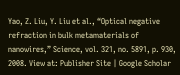Yao, Z. Liu, Y. Liu et al., “Optical negative refraction in bulk metamaterials of nanowires,” Science, vol. 321, no. 5891, p. 930, 2008. View at: Publisher Site | Google Scholar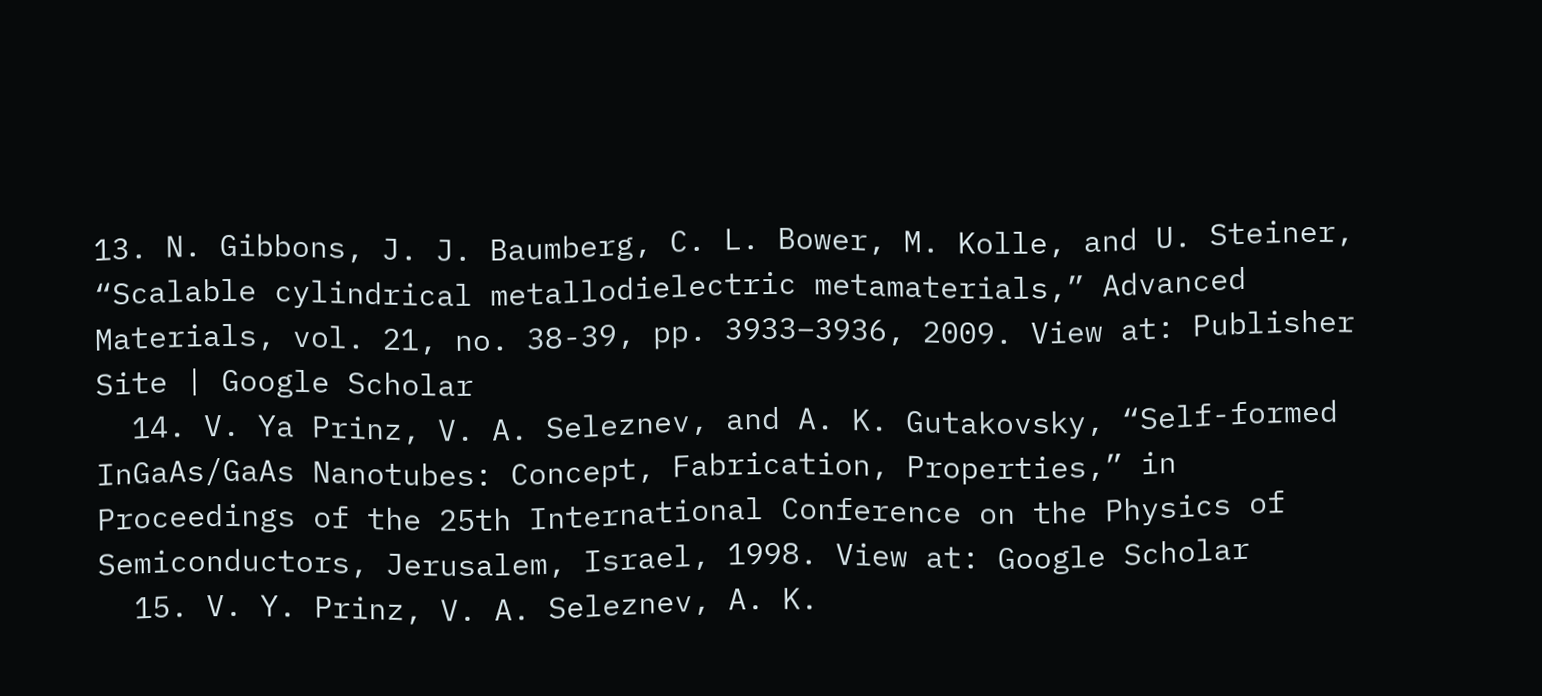13. N. Gibbons, J. J. Baumberg, C. L. Bower, M. Kolle, and U. Steiner, “Scalable cylindrical metallodielectric metamaterials,” Advanced Materials, vol. 21, no. 38-39, pp. 3933–3936, 2009. View at: Publisher Site | Google Scholar
  14. V. Ya Prinz, V. A. Seleznev, and A. K. Gutakovsky, “Self-formed InGaAs/GaAs Nanotubes: Concept, Fabrication, Properties,” in Proceedings of the 25th International Conference on the Physics of Semiconductors, Jerusalem, Israel, 1998. View at: Google Scholar
  15. V. Y. Prinz, V. A. Seleznev, A. K.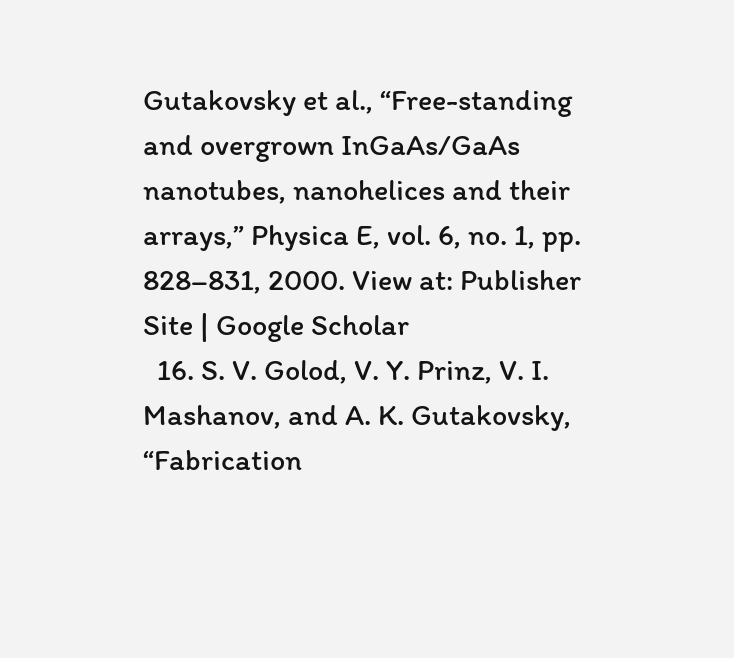Gutakovsky et al., “Free-standing and overgrown InGaAs/GaAs nanotubes, nanohelices and their arrays,” Physica E, vol. 6, no. 1, pp. 828–831, 2000. View at: Publisher Site | Google Scholar
  16. S. V. Golod, V. Y. Prinz, V. I. Mashanov, and A. K. Gutakovsky, “Fabrication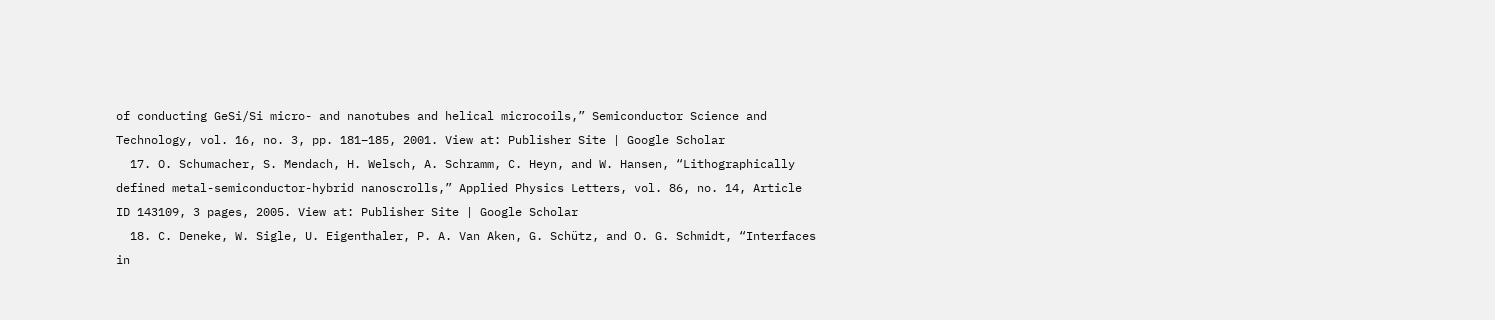of conducting GeSi/Si micro- and nanotubes and helical microcoils,” Semiconductor Science and Technology, vol. 16, no. 3, pp. 181–185, 2001. View at: Publisher Site | Google Scholar
  17. O. Schumacher, S. Mendach, H. Welsch, A. Schramm, C. Heyn, and W. Hansen, “Lithographically defined metal-semiconductor-hybrid nanoscrolls,” Applied Physics Letters, vol. 86, no. 14, Article ID 143109, 3 pages, 2005. View at: Publisher Site | Google Scholar
  18. C. Deneke, W. Sigle, U. Eigenthaler, P. A. Van Aken, G. Schütz, and O. G. Schmidt, “Interfaces in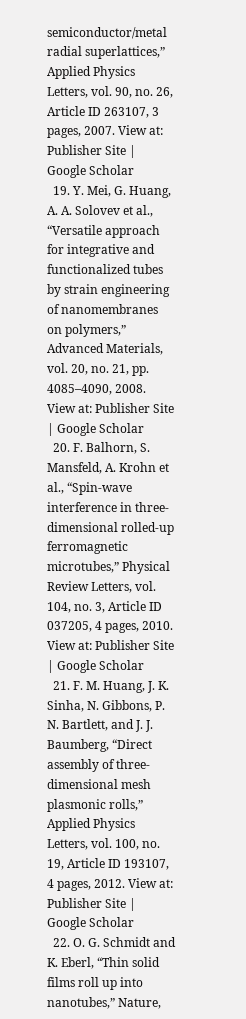semiconductor/metal radial superlattices,” Applied Physics Letters, vol. 90, no. 26, Article ID 263107, 3 pages, 2007. View at: Publisher Site | Google Scholar
  19. Y. Mei, G. Huang, A. A. Solovev et al., “Versatile approach for integrative and functionalized tubes by strain engineering of nanomembranes on polymers,” Advanced Materials, vol. 20, no. 21, pp. 4085–4090, 2008. View at: Publisher Site | Google Scholar
  20. F. Balhorn, S. Mansfeld, A. Krohn et al., “Spin-wave interference in three-dimensional rolled-up ferromagnetic microtubes,” Physical Review Letters, vol. 104, no. 3, Article ID 037205, 4 pages, 2010. View at: Publisher Site | Google Scholar
  21. F. M. Huang, J. K. Sinha, N. Gibbons, P. N. Bartlett, and J. J. Baumberg, “Direct assembly of three-dimensional mesh plasmonic rolls,” Applied Physics Letters, vol. 100, no. 19, Article ID 193107, 4 pages, 2012. View at: Publisher Site | Google Scholar
  22. O. G. Schmidt and K. Eberl, “Thin solid films roll up into nanotubes,” Nature,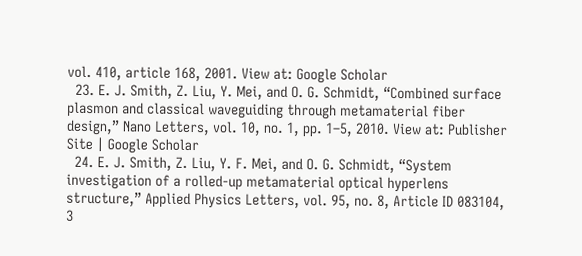vol. 410, article 168, 2001. View at: Google Scholar
  23. E. J. Smith, Z. Liu, Y. Mei, and O. G. Schmidt, “Combined surface plasmon and classical waveguiding through metamaterial fiber design,” Nano Letters, vol. 10, no. 1, pp. 1–5, 2010. View at: Publisher Site | Google Scholar
  24. E. J. Smith, Z. Liu, Y. F. Mei, and O. G. Schmidt, “System investigation of a rolled-up metamaterial optical hyperlens structure,” Applied Physics Letters, vol. 95, no. 8, Article ID 083104, 3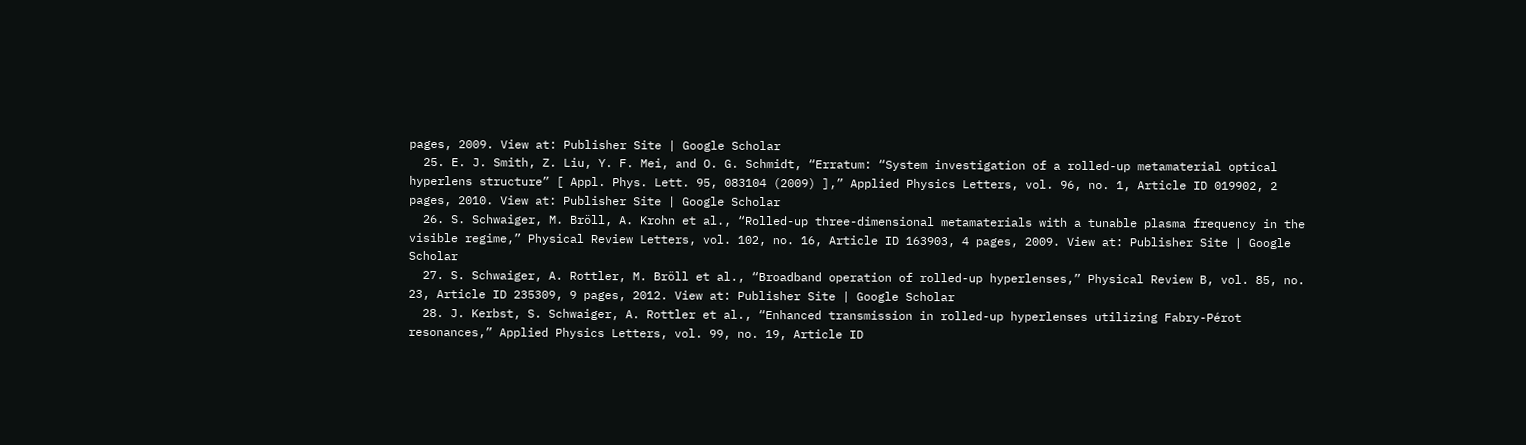pages, 2009. View at: Publisher Site | Google Scholar
  25. E. J. Smith, Z. Liu, Y. F. Mei, and O. G. Schmidt, “Erratum: “System investigation of a rolled-up metamaterial optical hyperlens structure” [ Appl. Phys. Lett. 95, 083104 (2009) ],” Applied Physics Letters, vol. 96, no. 1, Article ID 019902, 2 pages, 2010. View at: Publisher Site | Google Scholar
  26. S. Schwaiger, M. Bröll, A. Krohn et al., “Rolled-up three-dimensional metamaterials with a tunable plasma frequency in the visible regime,” Physical Review Letters, vol. 102, no. 16, Article ID 163903, 4 pages, 2009. View at: Publisher Site | Google Scholar
  27. S. Schwaiger, A. Rottler, M. Bröll et al., “Broadband operation of rolled-up hyperlenses,” Physical Review B, vol. 85, no. 23, Article ID 235309, 9 pages, 2012. View at: Publisher Site | Google Scholar
  28. J. Kerbst, S. Schwaiger, A. Rottler et al., “Enhanced transmission in rolled-up hyperlenses utilizing Fabry-Pérot resonances,” Applied Physics Letters, vol. 99, no. 19, Article ID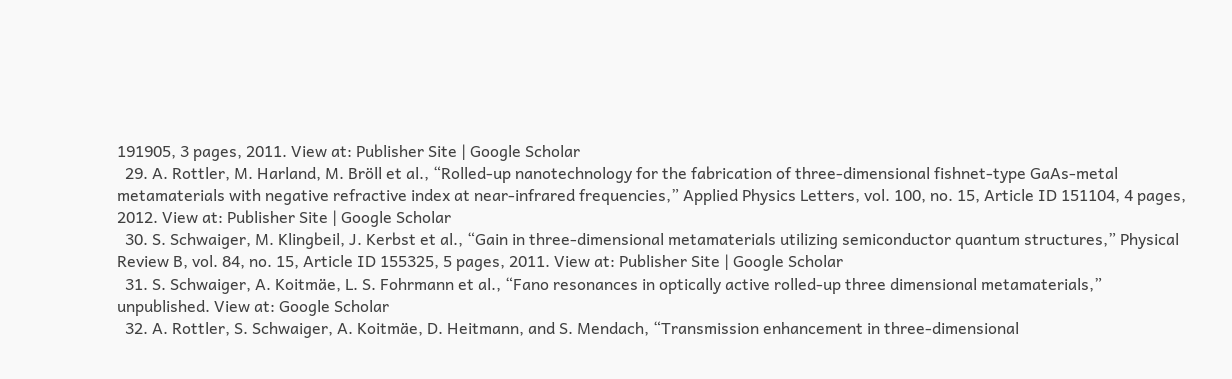191905, 3 pages, 2011. View at: Publisher Site | Google Scholar
  29. A. Rottler, M. Harland, M. Bröll et al., “Rolled-up nanotechnology for the fabrication of three-dimensional fishnet-type GaAs-metal metamaterials with negative refractive index at near-infrared frequencies,” Applied Physics Letters, vol. 100, no. 15, Article ID 151104, 4 pages, 2012. View at: Publisher Site | Google Scholar
  30. S. Schwaiger, M. Klingbeil, J. Kerbst et al., “Gain in three-dimensional metamaterials utilizing semiconductor quantum structures,” Physical Review B, vol. 84, no. 15, Article ID 155325, 5 pages, 2011. View at: Publisher Site | Google Scholar
  31. S. Schwaiger, A. Koitmäe, L. S. Fohrmann et al., “Fano resonances in optically active rolled-up three dimensional metamaterials,” unpublished. View at: Google Scholar
  32. A. Rottler, S. Schwaiger, A. Koitmäe, D. Heitmann, and S. Mendach, “Transmission enhancement in three-dimensional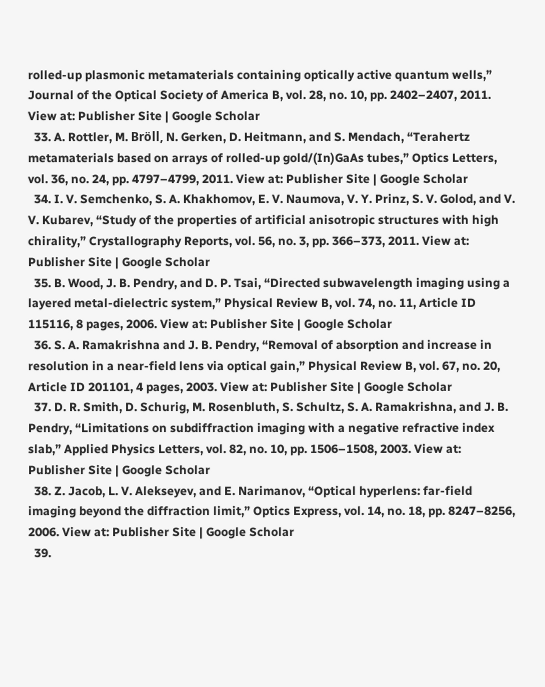rolled-up plasmonic metamaterials containing optically active quantum wells,” Journal of the Optical Society of America B, vol. 28, no. 10, pp. 2402–2407, 2011. View at: Publisher Site | Google Scholar
  33. A. Rottler, M. Bröll, N. Gerken, D. Heitmann, and S. Mendach, “Terahertz metamaterials based on arrays of rolled-up gold/(In)GaAs tubes,” Optics Letters, vol. 36, no. 24, pp. 4797–4799, 2011. View at: Publisher Site | Google Scholar
  34. I. V. Semchenko, S. A. Khakhomov, E. V. Naumova, V. Y. Prinz, S. V. Golod, and V. V. Kubarev, “Study of the properties of artificial anisotropic structures with high chirality,” Crystallography Reports, vol. 56, no. 3, pp. 366–373, 2011. View at: Publisher Site | Google Scholar
  35. B. Wood, J. B. Pendry, and D. P. Tsai, “Directed subwavelength imaging using a layered metal-dielectric system,” Physical Review B, vol. 74, no. 11, Article ID 115116, 8 pages, 2006. View at: Publisher Site | Google Scholar
  36. S. A. Ramakrishna and J. B. Pendry, “Removal of absorption and increase in resolution in a near-field lens via optical gain,” Physical Review B, vol. 67, no. 20, Article ID 201101, 4 pages, 2003. View at: Publisher Site | Google Scholar
  37. D. R. Smith, D. Schurig, M. Rosenbluth, S. Schultz, S. A. Ramakrishna, and J. B. Pendry, “Limitations on subdiffraction imaging with a negative refractive index slab,” Applied Physics Letters, vol. 82, no. 10, pp. 1506–1508, 2003. View at: Publisher Site | Google Scholar
  38. Z. Jacob, L. V. Alekseyev, and E. Narimanov, “Optical hyperlens: far-field imaging beyond the diffraction limit,” Optics Express, vol. 14, no. 18, pp. 8247–8256, 2006. View at: Publisher Site | Google Scholar
  39.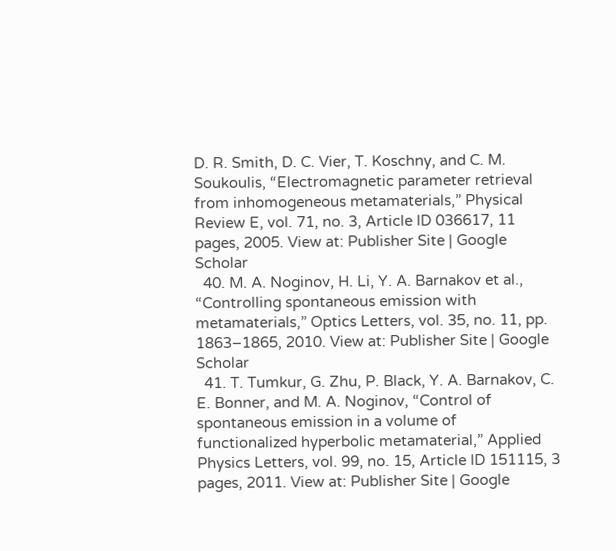D. R. Smith, D. C. Vier, T. Koschny, and C. M. Soukoulis, “Electromagnetic parameter retrieval from inhomogeneous metamaterials,” Physical Review E, vol. 71, no. 3, Article ID 036617, 11 pages, 2005. View at: Publisher Site | Google Scholar
  40. M. A. Noginov, H. Li, Y. A. Barnakov et al., “Controlling spontaneous emission with metamaterials,” Optics Letters, vol. 35, no. 11, pp. 1863–1865, 2010. View at: Publisher Site | Google Scholar
  41. T. Tumkur, G. Zhu, P. Black, Y. A. Barnakov, C. E. Bonner, and M. A. Noginov, “Control of spontaneous emission in a volume of functionalized hyperbolic metamaterial,” Applied Physics Letters, vol. 99, no. 15, Article ID 151115, 3 pages, 2011. View at: Publisher Site | Google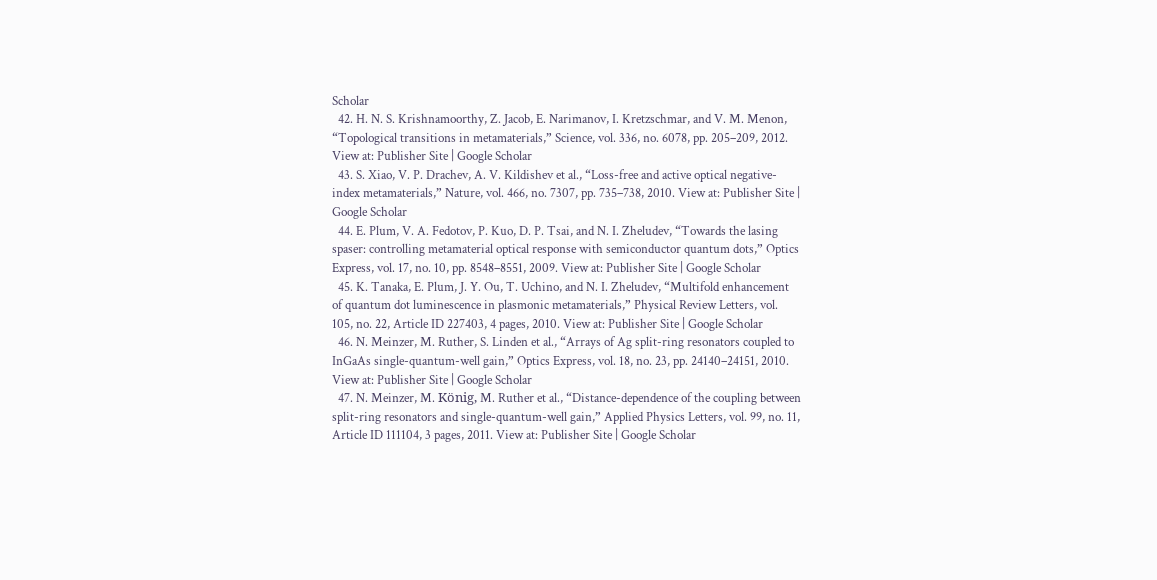Scholar
  42. H. N. S. Krishnamoorthy, Z. Jacob, E. Narimanov, I. Kretzschmar, and V. M. Menon, “Topological transitions in metamaterials,” Science, vol. 336, no. 6078, pp. 205–209, 2012. View at: Publisher Site | Google Scholar
  43. S. Xiao, V. P. Drachev, A. V. Kildishev et al., “Loss-free and active optical negative-index metamaterials,” Nature, vol. 466, no. 7307, pp. 735–738, 2010. View at: Publisher Site | Google Scholar
  44. E. Plum, V. A. Fedotov, P. Kuo, D. P. Tsai, and N. I. Zheludev, “Towards the lasing spaser: controlling metamaterial optical response with semiconductor quantum dots,” Optics Express, vol. 17, no. 10, pp. 8548–8551, 2009. View at: Publisher Site | Google Scholar
  45. K. Tanaka, E. Plum, J. Y. Ou, T. Uchino, and N. I. Zheludev, “Multifold enhancement of quantum dot luminescence in plasmonic metamaterials,” Physical Review Letters, vol. 105, no. 22, Article ID 227403, 4 pages, 2010. View at: Publisher Site | Google Scholar
  46. N. Meinzer, M. Ruther, S. Linden et al., “Arrays of Ag split-ring resonators coupled to InGaAs single-quantum-well gain,” Optics Express, vol. 18, no. 23, pp. 24140–24151, 2010. View at: Publisher Site | Google Scholar
  47. N. Meinzer, M. König, M. Ruther et al., “Distance-dependence of the coupling between split-ring resonators and single-quantum-well gain,” Applied Physics Letters, vol. 99, no. 11, Article ID 111104, 3 pages, 2011. View at: Publisher Site | Google Scholar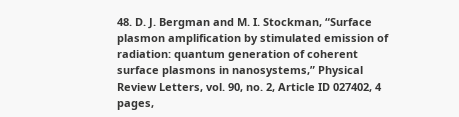48. D. J. Bergman and M. I. Stockman, “Surface plasmon amplification by stimulated emission of radiation: quantum generation of coherent surface plasmons in nanosystems,” Physical Review Letters, vol. 90, no. 2, Article ID 027402, 4 pages,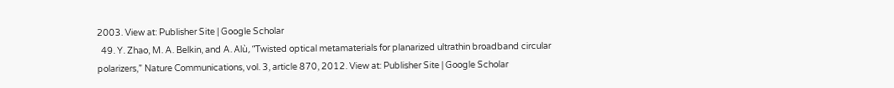2003. View at: Publisher Site | Google Scholar
  49. Y. Zhao, M. A. Belkin, and A. Alù, “Twisted optical metamaterials for planarized ultrathin broadband circular polarizers,” Nature Communications, vol. 3, article 870, 2012. View at: Publisher Site | Google Scholar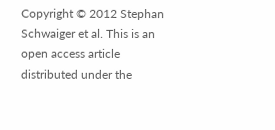Copyright © 2012 Stephan Schwaiger et al. This is an open access article distributed under the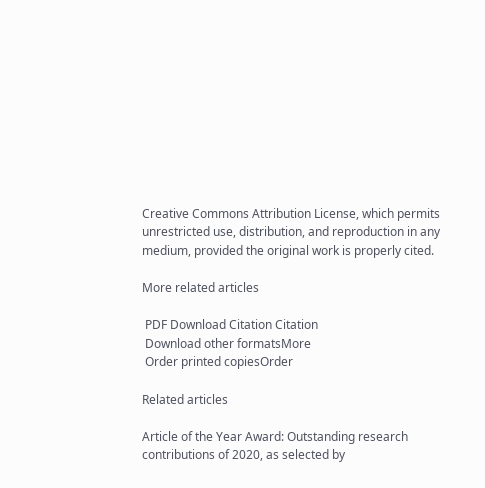Creative Commons Attribution License, which permits unrestricted use, distribution, and reproduction in any medium, provided the original work is properly cited.

More related articles

 PDF Download Citation Citation
 Download other formatsMore
 Order printed copiesOrder

Related articles

Article of the Year Award: Outstanding research contributions of 2020, as selected by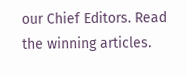our Chief Editors. Read the winning articles.